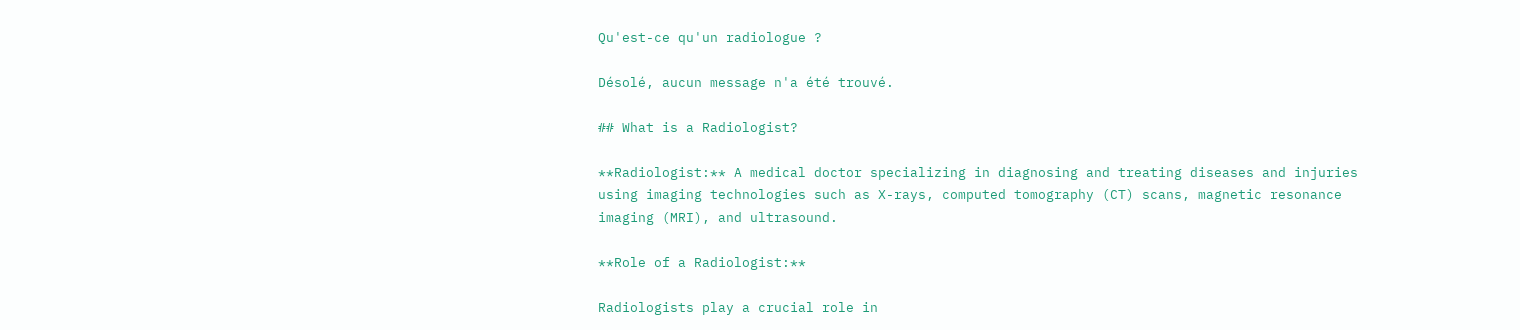Qu'est-ce qu'un radiologue ?

Désolé, aucun message n'a été trouvé.

## What is a Radiologist?

**Radiologist:** A medical doctor specializing in diagnosing and treating diseases and injuries using imaging technologies such as X-rays, computed tomography (CT) scans, magnetic resonance imaging (MRI), and ultrasound.

**Role of a Radiologist:**

Radiologists play a crucial role in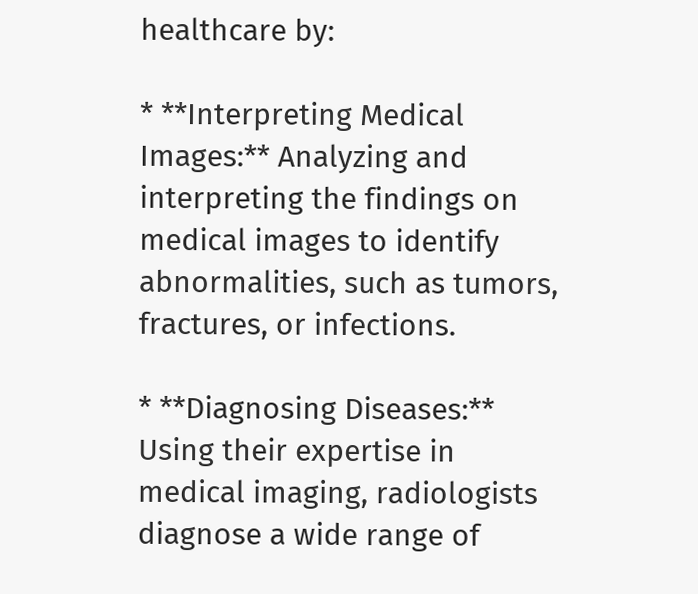healthcare by:

* **Interpreting Medical Images:** Analyzing and interpreting the findings on medical images to identify abnormalities, such as tumors, fractures, or infections.

* **Diagnosing Diseases:** Using their expertise in medical imaging, radiologists diagnose a wide range of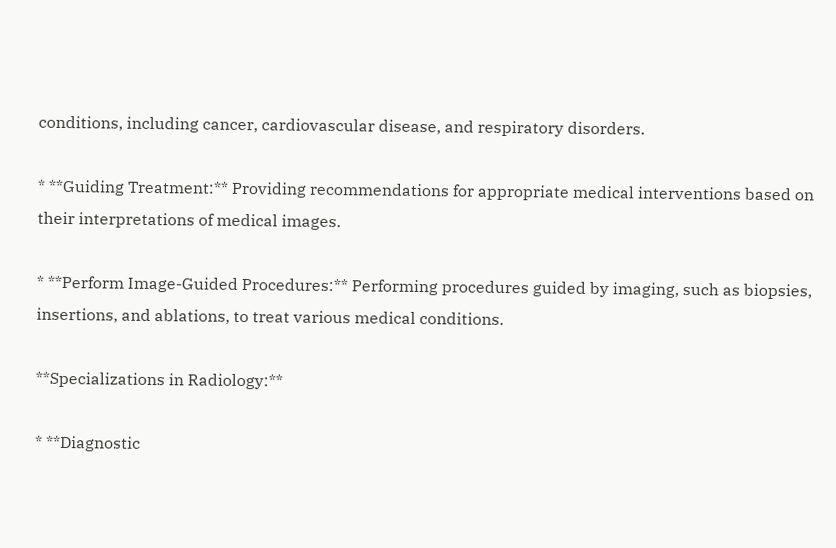conditions, including cancer, cardiovascular disease, and respiratory disorders.

* **Guiding Treatment:** Providing recommendations for appropriate medical interventions based on their interpretations of medical images.

* **Perform Image-Guided Procedures:** Performing procedures guided by imaging, such as biopsies, insertions, and ablations, to treat various medical conditions.

**Specializations in Radiology:**

* **Diagnostic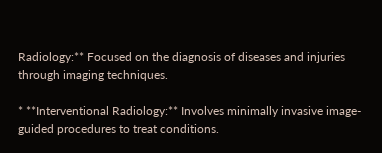Radiology:** Focused on the diagnosis of diseases and injuries through imaging techniques.

* **Interventional Radiology:** Involves minimally invasive image-guided procedures to treat conditions.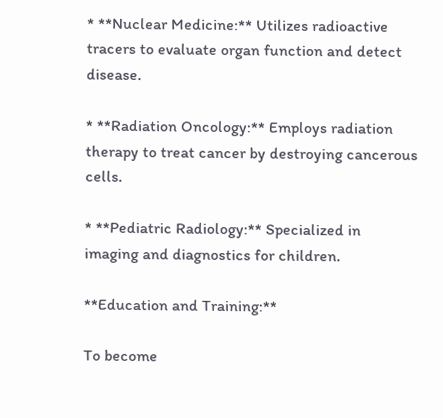* **Nuclear Medicine:** Utilizes radioactive tracers to evaluate organ function and detect disease.

* **Radiation Oncology:** Employs radiation therapy to treat cancer by destroying cancerous cells.

* **Pediatric Radiology:** Specialized in imaging and diagnostics for children.

**Education and Training:**

To become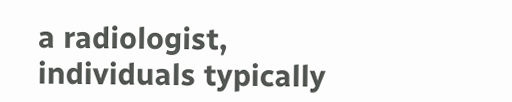a radiologist, individuals typically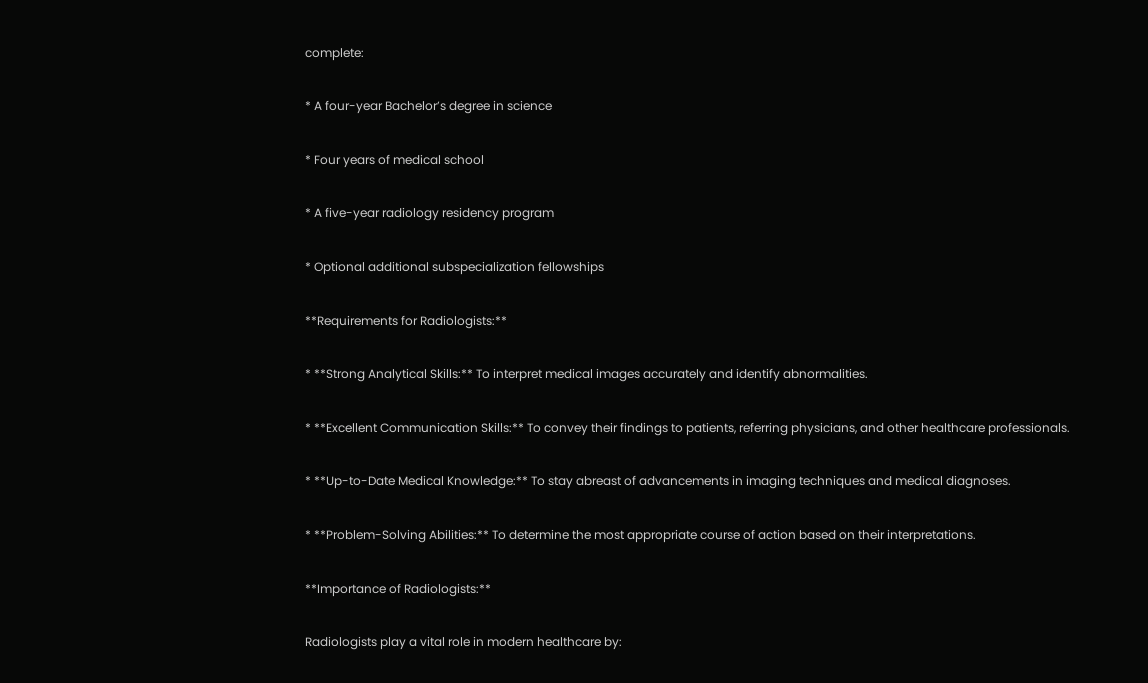complete:

* A four-year Bachelor’s degree in science

* Four years of medical school

* A five-year radiology residency program

* Optional additional subspecialization fellowships

**Requirements for Radiologists:**

* **Strong Analytical Skills:** To interpret medical images accurately and identify abnormalities.

* **Excellent Communication Skills:** To convey their findings to patients, referring physicians, and other healthcare professionals.

* **Up-to-Date Medical Knowledge:** To stay abreast of advancements in imaging techniques and medical diagnoses.

* **Problem-Solving Abilities:** To determine the most appropriate course of action based on their interpretations.

**Importance of Radiologists:**

Radiologists play a vital role in modern healthcare by: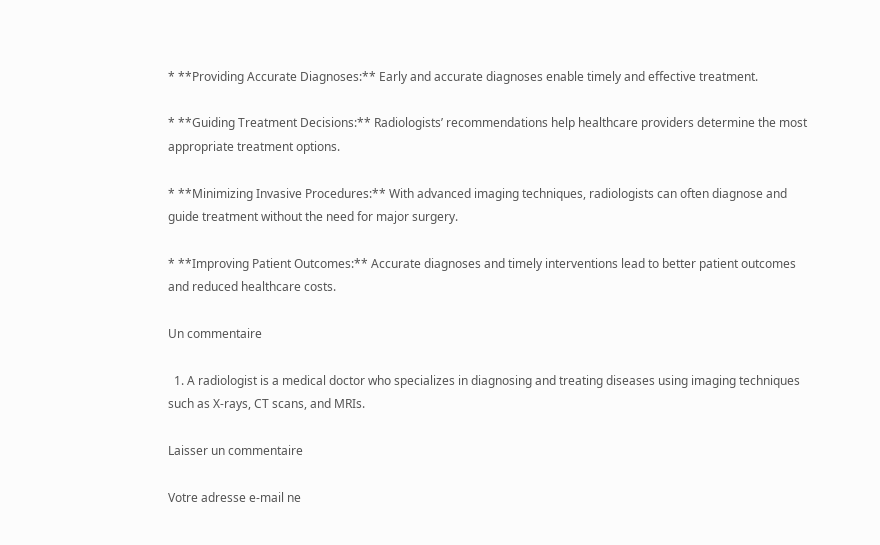* **Providing Accurate Diagnoses:** Early and accurate diagnoses enable timely and effective treatment.

* **Guiding Treatment Decisions:** Radiologists’ recommendations help healthcare providers determine the most appropriate treatment options.

* **Minimizing Invasive Procedures:** With advanced imaging techniques, radiologists can often diagnose and guide treatment without the need for major surgery.

* **Improving Patient Outcomes:** Accurate diagnoses and timely interventions lead to better patient outcomes and reduced healthcare costs.

Un commentaire

  1. A radiologist is a medical doctor who specializes in diagnosing and treating diseases using imaging techniques such as X-rays, CT scans, and MRIs.

Laisser un commentaire

Votre adresse e-mail ne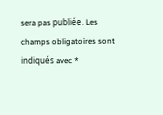sera pas publiée. Les champs obligatoires sont indiqués avec *